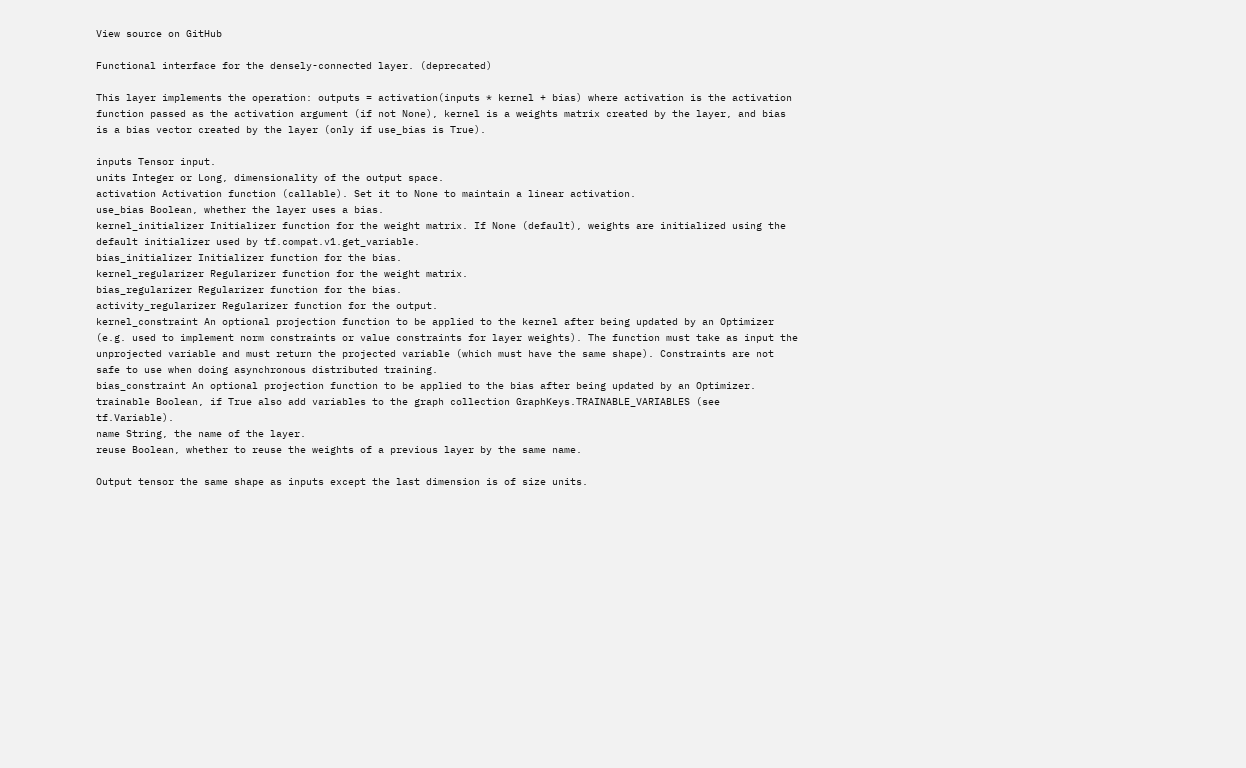View source on GitHub

Functional interface for the densely-connected layer. (deprecated)

This layer implements the operation: outputs = activation(inputs * kernel + bias) where activation is the activation function passed as the activation argument (if not None), kernel is a weights matrix created by the layer, and bias is a bias vector created by the layer (only if use_bias is True).

inputs Tensor input.
units Integer or Long, dimensionality of the output space.
activation Activation function (callable). Set it to None to maintain a linear activation.
use_bias Boolean, whether the layer uses a bias.
kernel_initializer Initializer function for the weight matrix. If None (default), weights are initialized using the default initializer used by tf.compat.v1.get_variable.
bias_initializer Initializer function for the bias.
kernel_regularizer Regularizer function for the weight matrix.
bias_regularizer Regularizer function for the bias.
activity_regularizer Regularizer function for the output.
kernel_constraint An optional projection function to be applied to the kernel after being updated by an Optimizer (e.g. used to implement norm constraints or value constraints for layer weights). The function must take as input the unprojected variable and must return the projected variable (which must have the same shape). Constraints are not safe to use when doing asynchronous distributed training.
bias_constraint An optional projection function to be applied to the bias after being updated by an Optimizer.
trainable Boolean, if True also add variables to the graph collection GraphKeys.TRAINABLE_VARIABLES (see tf.Variable).
name String, the name of the layer.
reuse Boolean, whether to reuse the weights of a previous layer by the same name.

Output tensor the same shape as inputs except the last dimension is of size units.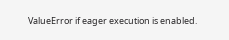ValueError if eager execution is enabled.